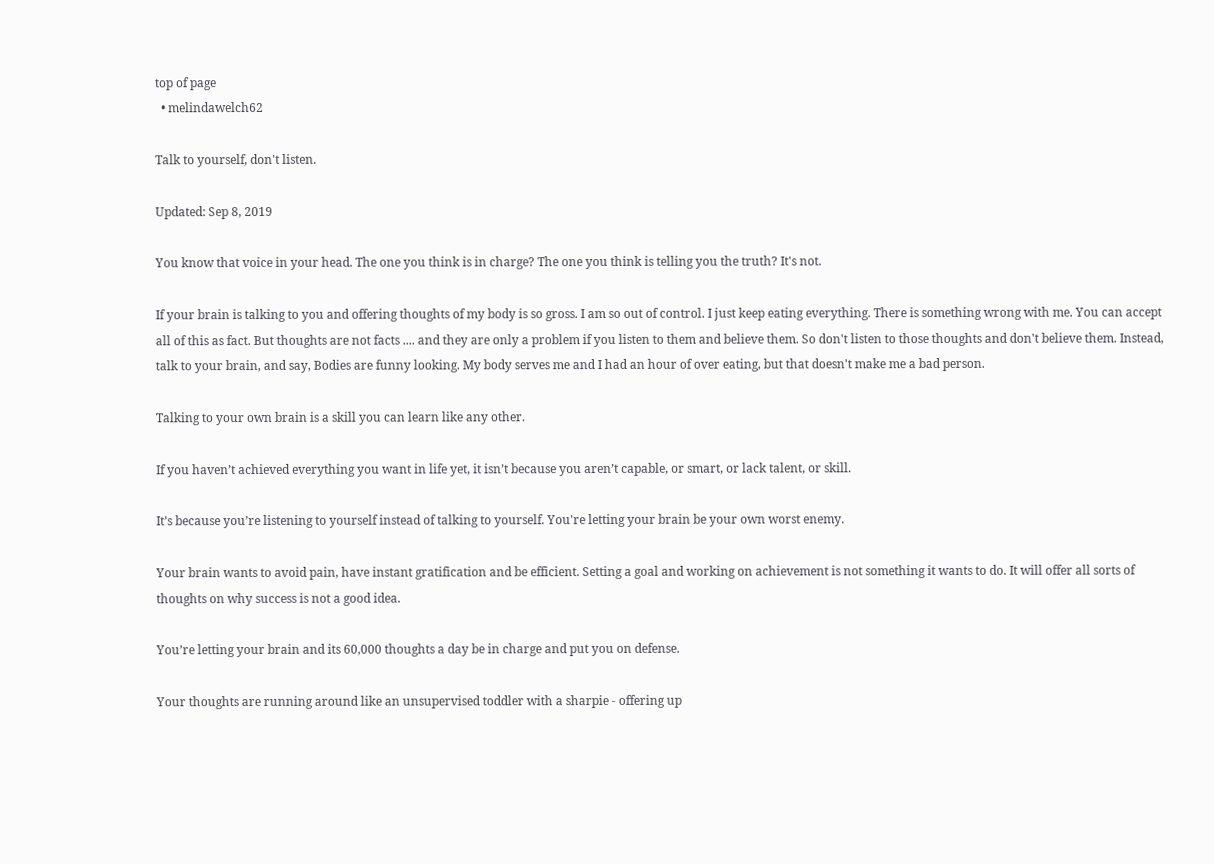top of page
  • melindawelch62

Talk to yourself, don't listen.

Updated: Sep 8, 2019

You know that voice in your head. The one you think is in charge? The one you think is telling you the truth? It's not.

If your brain is talking to you and offering thoughts of my body is so gross. I am so out of control. I just keep eating everything. There is something wrong with me. You can accept all of this as fact. But thoughts are not facts .... and they are only a problem if you listen to them and believe them. So don't listen to those thoughts and don't believe them. Instead, talk to your brain, and say, Bodies are funny looking. My body serves me and I had an hour of over eating, but that doesn't make me a bad person.

Talking to your own brain is a skill you can learn like any other.

If you haven’t achieved everything you want in life yet, it isn’t because you aren’t capable, or smart, or lack talent, or skill.

It’s because you’re listening to yourself instead of talking to yourself. You're letting your brain be your own worst enemy.

Your brain wants to avoid pain, have instant gratification and be efficient. Setting a goal and working on achievement is not something it wants to do. It will offer all sorts of thoughts on why success is not a good idea.

You’re letting your brain and its 60,000 thoughts a day be in charge and put you on defense.

Your thoughts are running around like an unsupervised toddler with a sharpie - offering up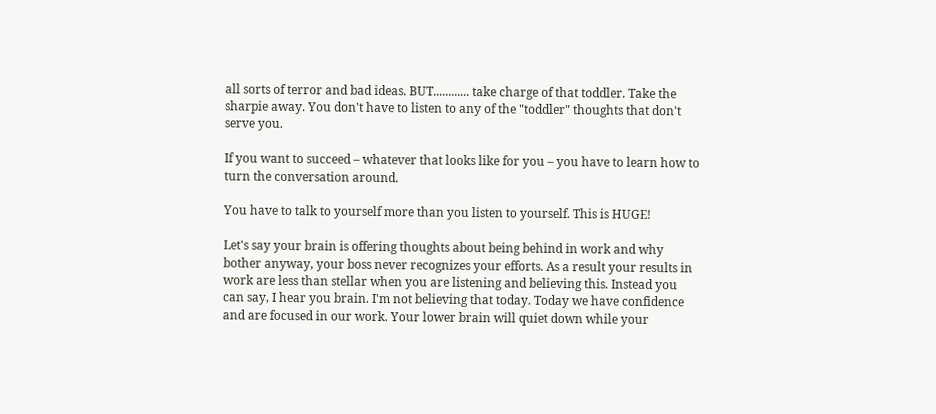all sorts of terror and bad ideas. BUT............ take charge of that toddler. Take the sharpie away. You don't have to listen to any of the "toddler" thoughts that don't serve you.

If you want to succeed – whatever that looks like for you – you have to learn how to turn the conversation around.

You have to talk to yourself more than you listen to yourself. This is HUGE!

Let's say your brain is offering thoughts about being behind in work and why bother anyway, your boss never recognizes your efforts. As a result your results in work are less than stellar when you are listening and believing this. Instead you can say, I hear you brain. I'm not believing that today. Today we have confidence and are focused in our work. Your lower brain will quiet down while your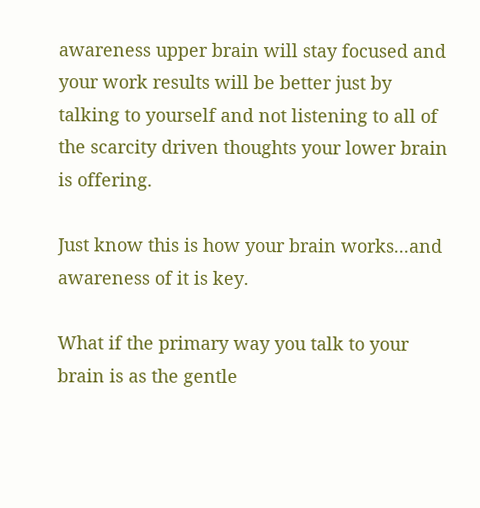awareness upper brain will stay focused and your work results will be better just by talking to yourself and not listening to all of the scarcity driven thoughts your lower brain is offering.

Just know this is how your brain works...and awareness of it is key.

What if the primary way you talk to your brain is as the gentle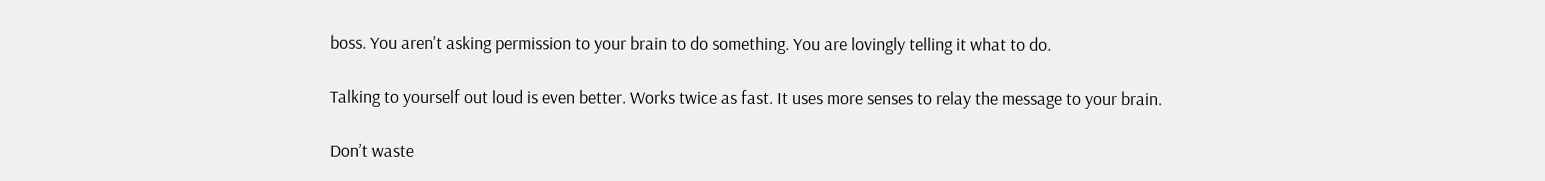boss. You aren't asking permission to your brain to do something. You are lovingly telling it what to do.

Talking to yourself out loud is even better. Works twice as fast. It uses more senses to relay the message to your brain.

Don’t waste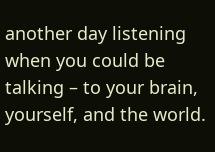another day listening when you could be talking – to your brain, yourself, and the world.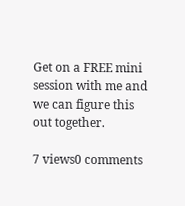Get on a FREE mini session with me and we can figure this out together.

7 views0 comments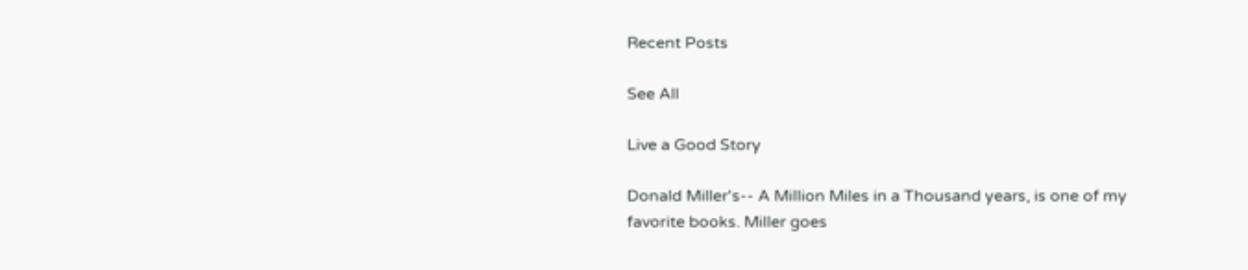Recent Posts

See All

Live a Good Story

Donald Miller's-- A Million Miles in a Thousand years, is one of my favorite books. Miller goes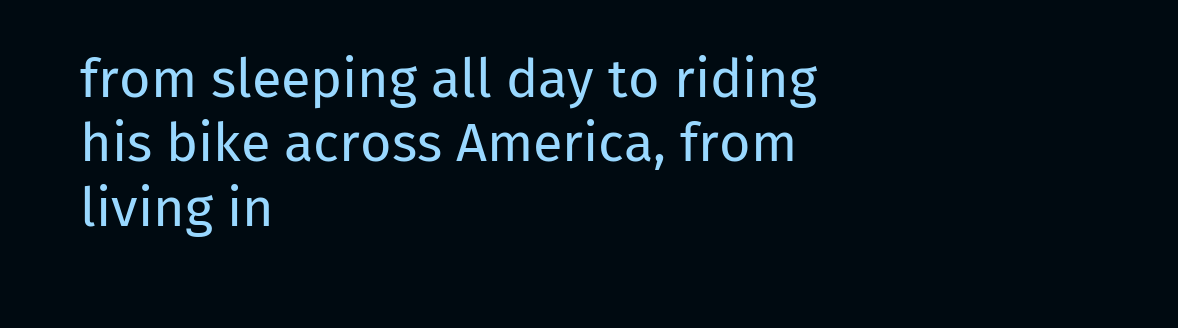from sleeping all day to riding his bike across America, from living in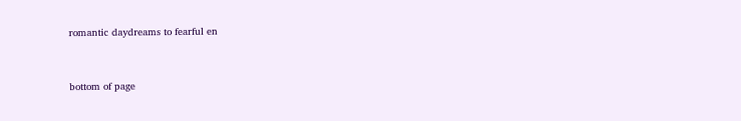romantic daydreams to fearful en


bottom of page